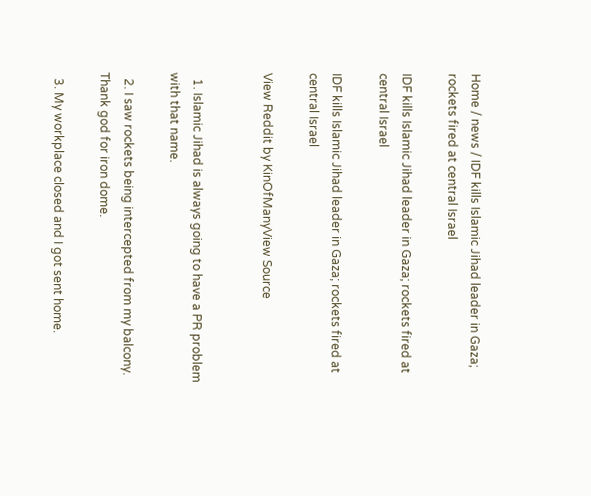Home / news / IDF kills Islamic Jihad leader in Gaza; rockets fired at central Israel

IDF kills Islamic Jihad leader in Gaza; rockets fired at central Israel

IDF kills Islamic Jihad leader in Gaza; rockets fired at central Israel

View Reddit by KinOfManyView Source


  1. Islamic Jihad is always going to have a PR problem with that name.

  2. I saw rockets being intercepted from my balcony. Thank god for iron dome.

  3. My workplace closed and I got sent home.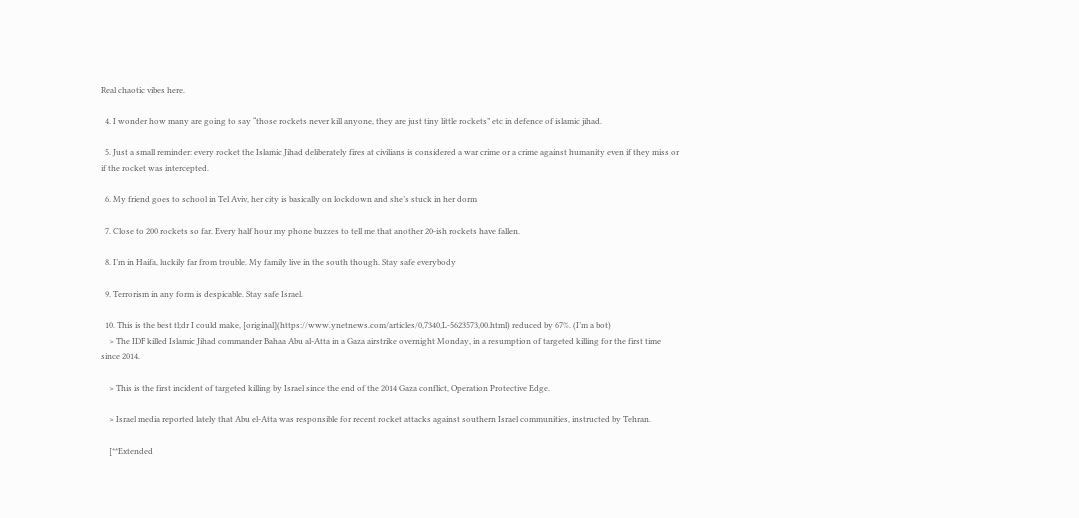Real chaotic vibes here.

  4. I wonder how many are going to say “those rockets never kill anyone, they are just tiny little rockets” etc in defence of islamic jihad.

  5. Just a small reminder: every rocket the Islamic Jihad deliberately fires at civilians is considered a war crime or a crime against humanity even if they miss or if the rocket was intercepted.

  6. My friend goes to school in Tel Aviv, her city is basically on lockdown and she’s stuck in her dorm

  7. Close to 200 rockets so far. Every half hour my phone buzzes to tell me that another 20-ish rockets have fallen.

  8. I’m in Haifa, luckily far from trouble. My family live in the south though. Stay safe everybody

  9. Terrorism in any form is despicable. Stay safe Israel.

  10. This is the best tl;dr I could make, [original](https://www.ynetnews.com/articles/0,7340,L-5623573,00.html) reduced by 67%. (I’m a bot)
    > The IDF killed Islamic Jihad commander Bahaa Abu al-Atta in a Gaza airstrike overnight Monday, in a resumption of targeted killing for the first time since 2014.

    > This is the first incident of targeted killing by Israel since the end of the 2014 Gaza conflict, Operation Protective Edge.

    > Israel media reported lately that Abu el-Atta was responsible for recent rocket attacks against southern Israel communities, instructed by Tehran.

    [**Extended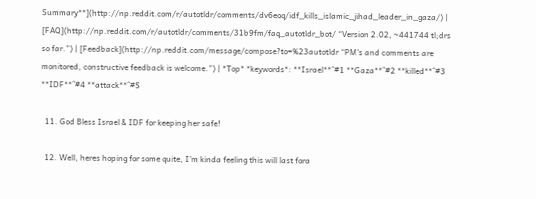Summary**](http://np.reddit.com/r/autotldr/comments/dv6eoq/idf_kills_islamic_jihad_leader_in_gaza/) | [FAQ](http://np.reddit.com/r/autotldr/comments/31b9fm/faq_autotldr_bot/ “Version 2.02, ~441744 tl;drs so far.”) | [Feedback](http://np.reddit.com/message/compose?to=%23autotldr “PM’s and comments are monitored, constructive feedback is welcome.”) | *Top* *keywords*: **Israel**^#1 **Gaza**^#2 **killed**^#3 **IDF**^#4 **attack**^#5

  11. God Bless Israel & IDF for keeping her safe!

  12. Well, heres hoping for some quite, I’m kinda feeling this will last fora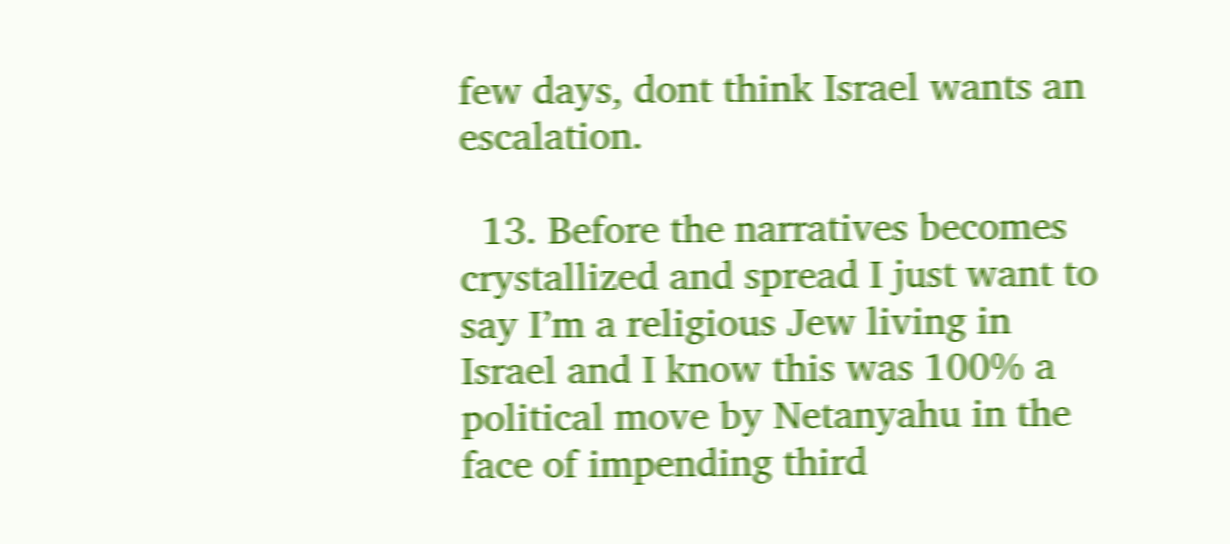few days, dont think Israel wants an escalation.

  13. Before the narratives becomes crystallized and spread I just want to say I’m a religious Jew living in Israel and I know this was 100% a political move by Netanyahu in the face of impending third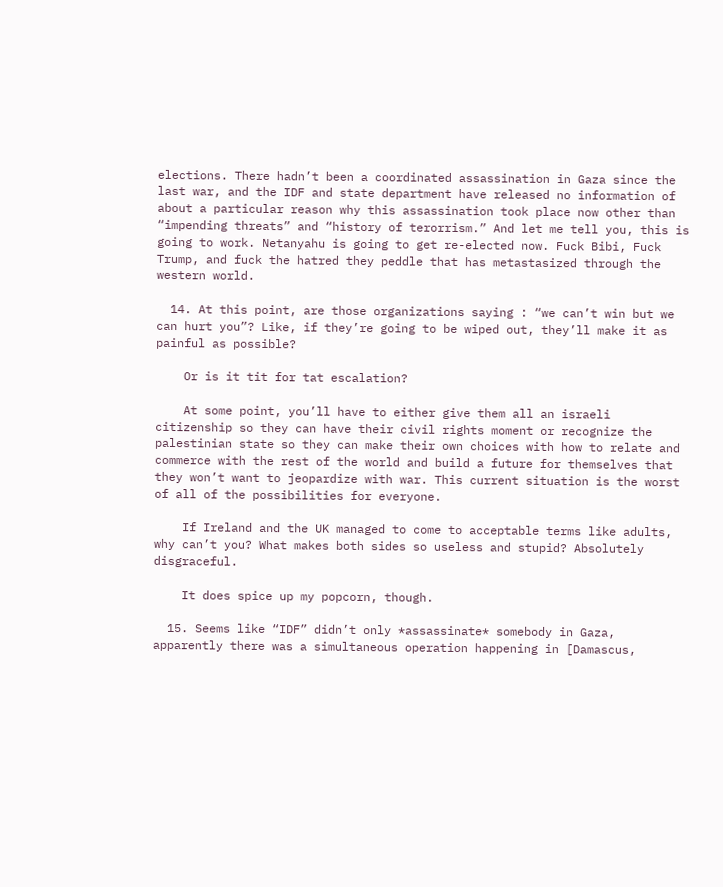elections. There hadn’t been a coordinated assassination in Gaza since the last war, and the IDF and state department have released no information of about a particular reason why this assassination took place now other than “impending threats” and “history of terorrism.” And let me tell you, this is going to work. Netanyahu is going to get re-elected now. Fuck Bibi, Fuck Trump, and fuck the hatred they peddle that has metastasized through the western world.

  14. At this point, are those organizations saying : “we can’t win but we can hurt you”? Like, if they’re going to be wiped out, they’ll make it as painful as possible?

    Or is it tit for tat escalation?

    At some point, you’ll have to either give them all an israeli citizenship so they can have their civil rights moment or recognize the palestinian state so they can make their own choices with how to relate and commerce with the rest of the world and build a future for themselves that they won’t want to jeopardize with war. This current situation is the worst of all of the possibilities for everyone.

    If Ireland and the UK managed to come to acceptable terms like adults, why can’t you? What makes both sides so useless and stupid? Absolutely disgraceful.

    It does spice up my popcorn, though.

  15. Seems like “IDF” didn’t only *assassinate* somebody in Gaza, apparently there was a simultaneous operation happening in [Damascus,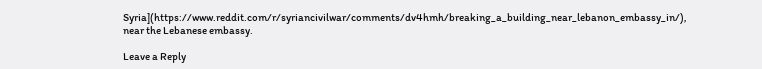Syria](https://www.reddit.com/r/syriancivilwar/comments/dv4hmh/breaking_a_building_near_lebanon_embassy_in/), near the Lebanese embassy.

Leave a Reply